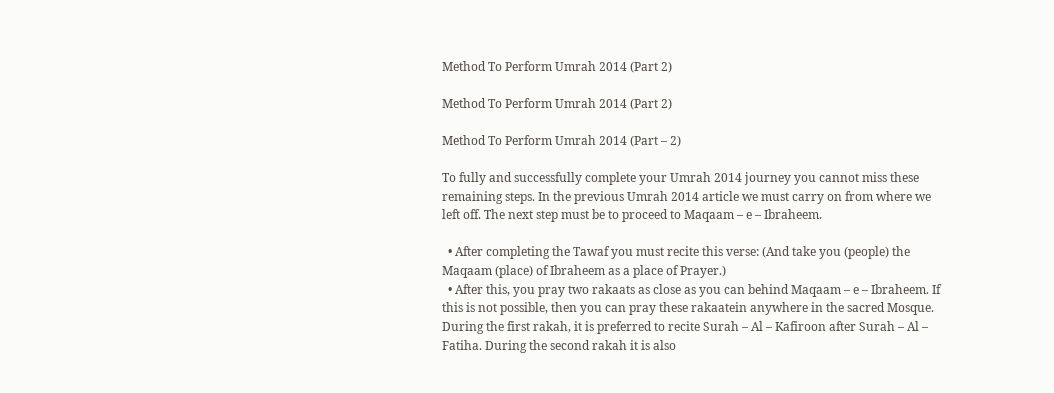Method To Perform Umrah 2014 (Part 2)

Method To Perform Umrah 2014 (Part 2)

Method To Perform Umrah 2014 (Part – 2)

To fully and successfully complete your Umrah 2014 journey you cannot miss these remaining steps. In the previous Umrah 2014 article we must carry on from where we left off. The next step must be to proceed to Maqaam – e – Ibraheem.

  • After completing the Tawaf you must recite this verse: (And take you (people) the Maqaam (place) of Ibraheem as a place of Prayer.)
  • After this, you pray two rakaats as close as you can behind Maqaam – e – Ibraheem. If this is not possible, then you can pray these rakaatein anywhere in the sacred Mosque. During the first rakah, it is preferred to recite Surah – Al – Kafiroon after Surah – Al – Fatiha. During the second rakah it is also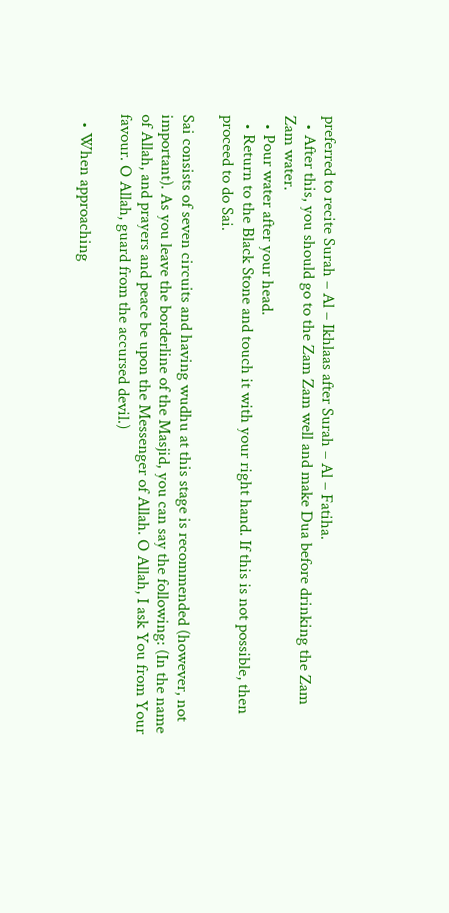preferred to recite Surah – Al – Ikhlaas after Surah – Al – Fatiha.
  • After this, you should go to the Zam Zam well and make Dua before drinking the Zam Zam water.
  • Pour water after your head.
  • Return to the Black Stone and touch it with your right hand. If this is not possible, then proceed to do Sai.

Sai consists of seven circuits and having wudhu at this stage is recommended (however, not important). As you leave the borderline of the Masjid, you can say the following: (In the name of Allah, and prayers and peace be upon the Messenger of Allah. O Allah, I ask You from Your favour. O Allah, guard from the accursed devil.)

  • When approaching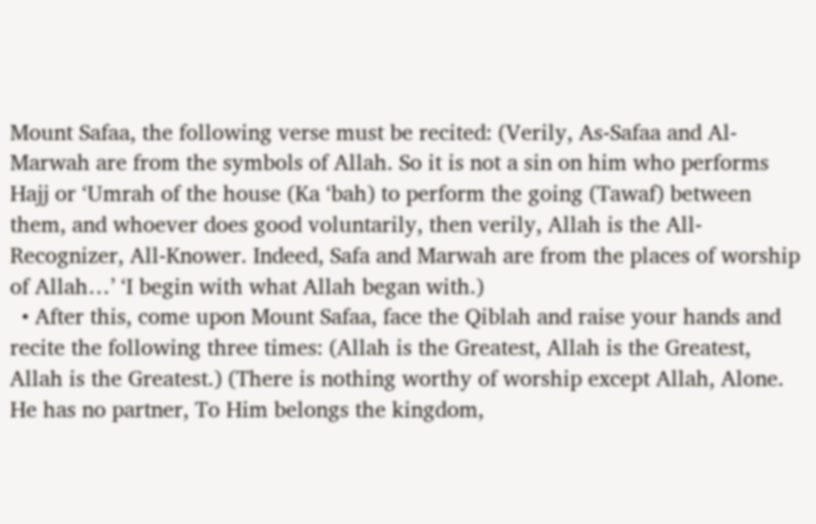Mount Safaa, the following verse must be recited: (Verily, As-Safaa and Al-Marwah are from the symbols of Allah. So it is not a sin on him who performs Hajj or ‘Umrah of the house (Ka ‘bah) to perform the going (Tawaf) between them, and whoever does good voluntarily, then verily, Allah is the All-Recognizer, All-Knower. Indeed, Safa and Marwah are from the places of worship of Allah…’ ‘I begin with what Allah began with.)
  • After this, come upon Mount Safaa, face the Qiblah and raise your hands and recite the following three times: (Allah is the Greatest, Allah is the Greatest, Allah is the Greatest.) (There is nothing worthy of worship except Allah, Alone. He has no partner, To Him belongs the kingdom,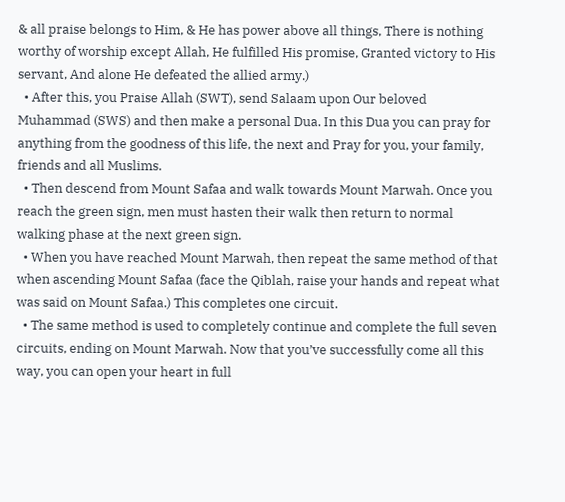& all praise belongs to Him, & He has power above all things, There is nothing worthy of worship except Allah, He fulfilled His promise, Granted victory to His servant, And alone He defeated the allied army.)
  • After this, you Praise Allah (SWT), send Salaam upon Our beloved Muhammad (SWS) and then make a personal Dua. In this Dua you can pray for anything from the goodness of this life, the next and Pray for you, your family, friends and all Muslims.
  • Then descend from Mount Safaa and walk towards Mount Marwah. Once you reach the green sign, men must hasten their walk then return to normal walking phase at the next green sign.
  • When you have reached Mount Marwah, then repeat the same method of that when ascending Mount Safaa (face the Qiblah, raise your hands and repeat what was said on Mount Safaa.) This completes one circuit.
  • The same method is used to completely continue and complete the full seven circuits, ending on Mount Marwah. Now that you’ve successfully come all this way, you can open your heart in full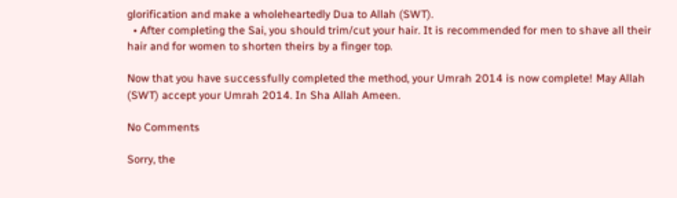glorification and make a wholeheartedly Dua to Allah (SWT).
  • After completing the Sai, you should trim/cut your hair. It is recommended for men to shave all their hair and for women to shorten theirs by a finger top.

Now that you have successfully completed the method, your Umrah 2014 is now complete! May Allah (SWT) accept your Umrah 2014. In Sha Allah Ameen.

No Comments

Sorry, the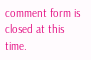comment form is closed at this time.